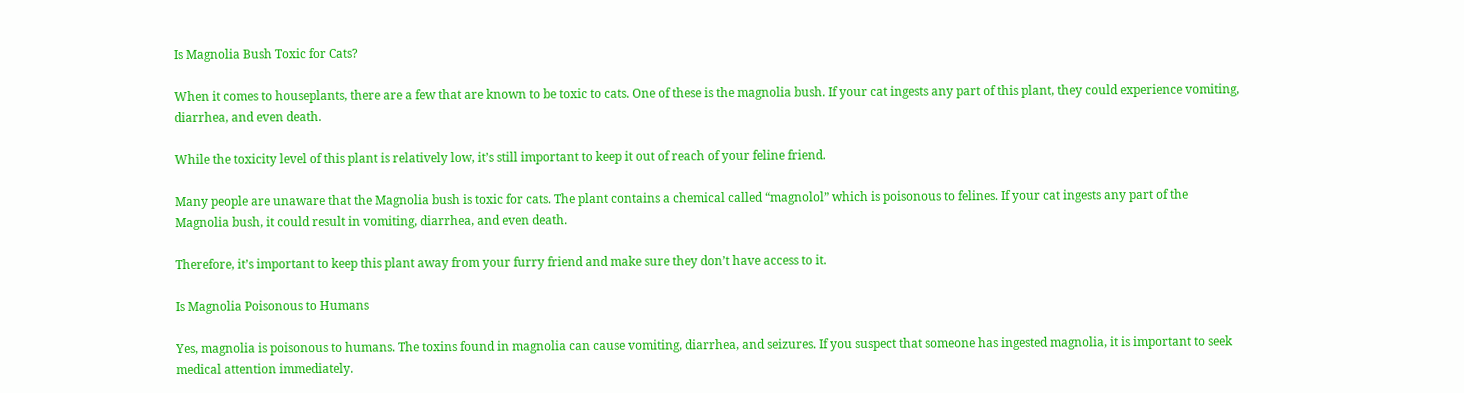Is Magnolia Bush Toxic for Cats?

When it comes to houseplants, there are a few that are known to be toxic to cats. One of these is the magnolia bush. If your cat ingests any part of this plant, they could experience vomiting, diarrhea, and even death.

While the toxicity level of this plant is relatively low, it’s still important to keep it out of reach of your feline friend.

Many people are unaware that the Magnolia bush is toxic for cats. The plant contains a chemical called “magnolol” which is poisonous to felines. If your cat ingests any part of the Magnolia bush, it could result in vomiting, diarrhea, and even death.

Therefore, it’s important to keep this plant away from your furry friend and make sure they don’t have access to it.

Is Magnolia Poisonous to Humans

Yes, magnolia is poisonous to humans. The toxins found in magnolia can cause vomiting, diarrhea, and seizures. If you suspect that someone has ingested magnolia, it is important to seek medical attention immediately.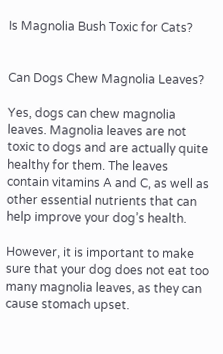Is Magnolia Bush Toxic for Cats?


Can Dogs Chew Magnolia Leaves?

Yes, dogs can chew magnolia leaves. Magnolia leaves are not toxic to dogs and are actually quite healthy for them. The leaves contain vitamins A and C, as well as other essential nutrients that can help improve your dog’s health.

However, it is important to make sure that your dog does not eat too many magnolia leaves, as they can cause stomach upset.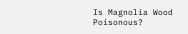Is Magnolia Wood Poisonous?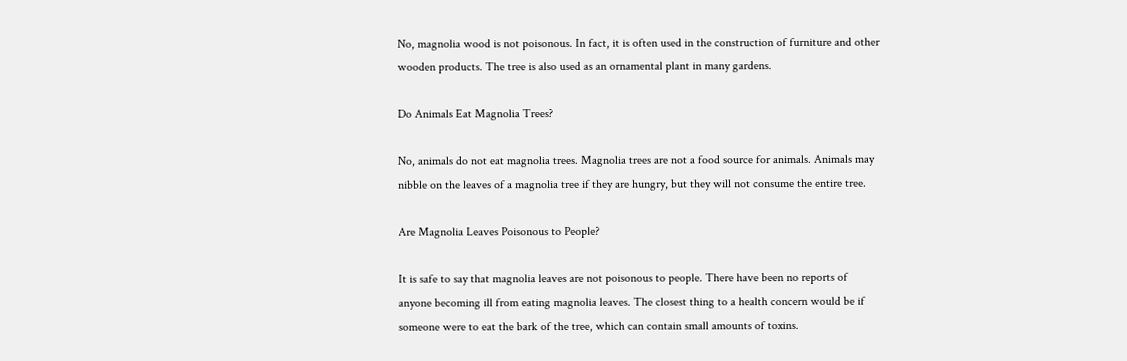No, magnolia wood is not poisonous. In fact, it is often used in the construction of furniture and other wooden products. The tree is also used as an ornamental plant in many gardens.

Do Animals Eat Magnolia Trees?

No, animals do not eat magnolia trees. Magnolia trees are not a food source for animals. Animals may nibble on the leaves of a magnolia tree if they are hungry, but they will not consume the entire tree.

Are Magnolia Leaves Poisonous to People?

It is safe to say that magnolia leaves are not poisonous to people. There have been no reports of anyone becoming ill from eating magnolia leaves. The closest thing to a health concern would be if someone were to eat the bark of the tree, which can contain small amounts of toxins.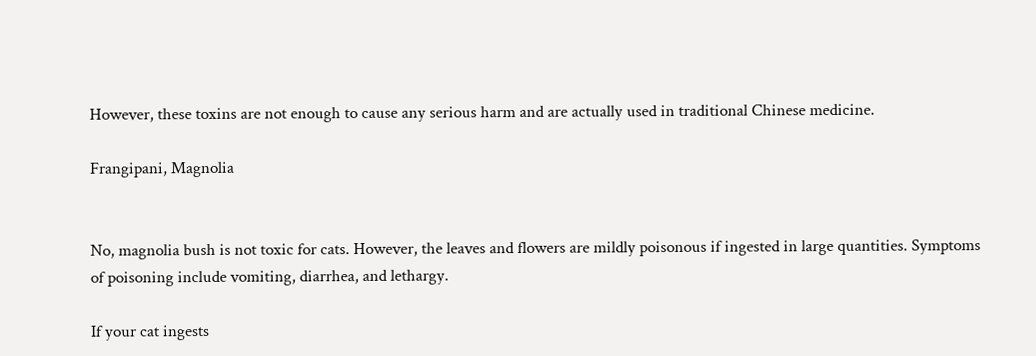However, these toxins are not enough to cause any serious harm and are actually used in traditional Chinese medicine.

Frangipani, Magnolia


No, magnolia bush is not toxic for cats. However, the leaves and flowers are mildly poisonous if ingested in large quantities. Symptoms of poisoning include vomiting, diarrhea, and lethargy.

If your cat ingests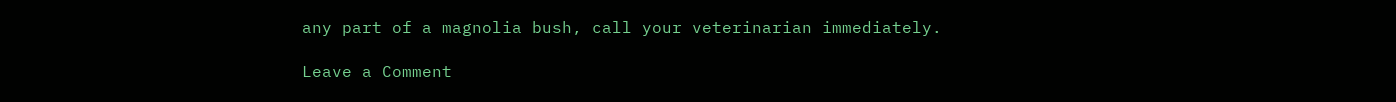any part of a magnolia bush, call your veterinarian immediately.

Leave a Comment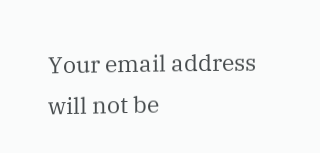Your email address will not be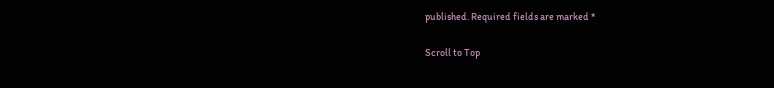published. Required fields are marked *

Scroll to Top